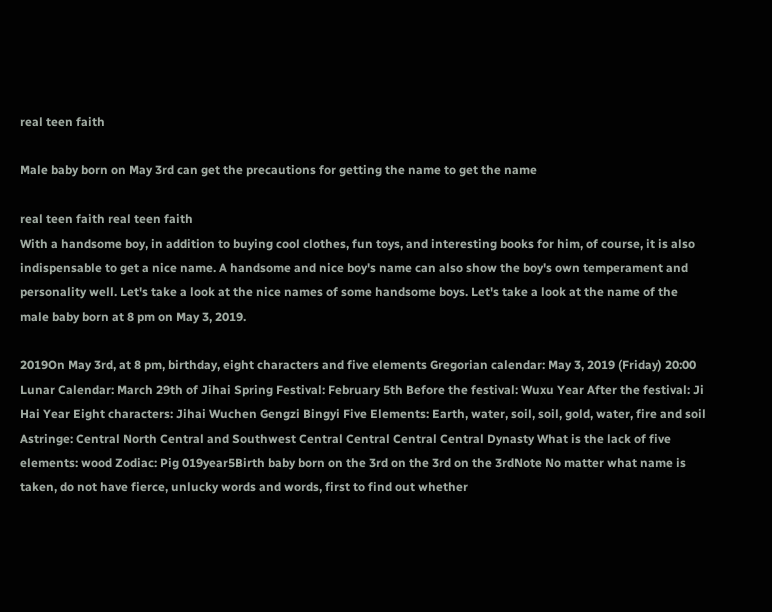real teen faith

Male baby born on May 3rd can get the precautions for getting the name to get the name

real teen faith real teen faith
With a handsome boy, in addition to buying cool clothes, fun toys, and interesting books for him, of course, it is also indispensable to get a nice name. A handsome and nice boy's name can also show the boy's own temperament and personality well. Let's take a look at the nice names of some handsome boys. Let's take a look at the name of the male baby born at 8 pm on May 3, 2019.

2019On May 3rd, at 8 pm, birthday, eight characters and five elements Gregorian calendar: May 3, 2019 (Friday) 20:00 Lunar Calendar: March 29th of Jihai Spring Festival: February 5th Before the festival: Wuxu Year After the festival: Ji Hai Year Eight characters: Jihai Wuchen Gengzi Bingyi Five Elements: Earth, water, soil, soil, gold, water, fire and soil Astringe: Central North Central and Southwest Central Central Central Central Dynasty What is the lack of five elements: wood Zodiac: Pig 019year5Birth baby born on the 3rd on the 3rd on the 3rdNote No matter what name is taken, do not have fierce, unlucky words and words, first to find out whether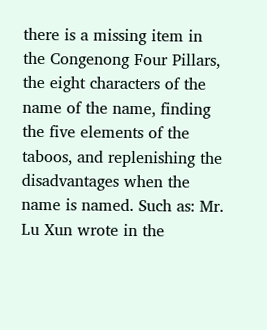there is a missing item in the Congenong Four Pillars, the eight characters of the name of the name, finding the five elements of the taboos, and replenishing the disadvantages when the name is named. Such as: Mr. Lu Xun wrote in the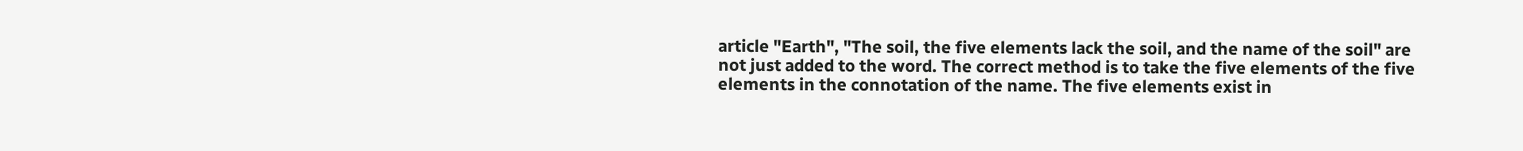article "Earth", "The soil, the five elements lack the soil, and the name of the soil" are not just added to the word. The correct method is to take the five elements of the five elements in the connotation of the name. The five elements exist in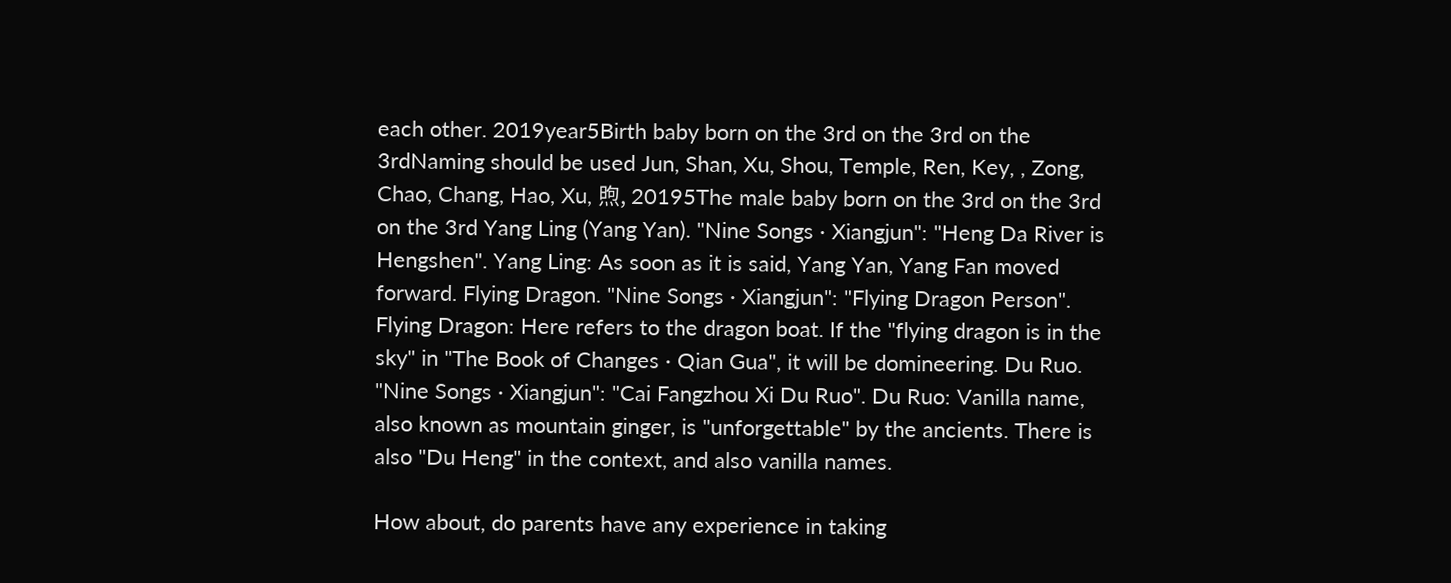each other. 2019year5Birth baby born on the 3rd on the 3rd on the 3rdNaming should be used Jun, Shan, Xu, Shou, Temple, Ren, Key, , Zong, Chao, Chang, Hao, Xu, 煦, 20195The male baby born on the 3rd on the 3rd on the 3rd Yang Ling (Yang Yan). "Nine Songs · Xiangjun": "Heng Da River is Hengshen". Yang Ling: As soon as it is said, Yang Yan, Yang Fan moved forward. Flying Dragon. "Nine Songs · Xiangjun": "Flying Dragon Person". Flying Dragon: Here refers to the dragon boat. If the "flying dragon is in the sky" in "The Book of Changes · Qian Gua", it will be domineering. Du Ruo. "Nine Songs · Xiangjun": "Cai Fangzhou Xi Du Ruo". Du Ruo: Vanilla name, also known as mountain ginger, is "unforgettable" by the ancients. There is also "Du Heng" in the context, and also vanilla names.

How about, do parents have any experience in taking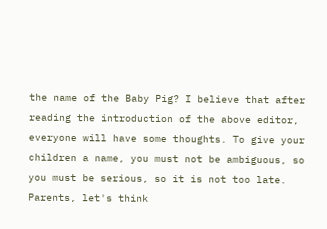the name of the Baby Pig? I believe that after reading the introduction of the above editor, everyone will have some thoughts. To give your children a name, you must not be ambiguous, so you must be serious, so it is not too late. Parents, let's think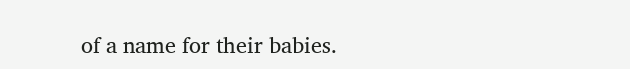of a name for their babies.